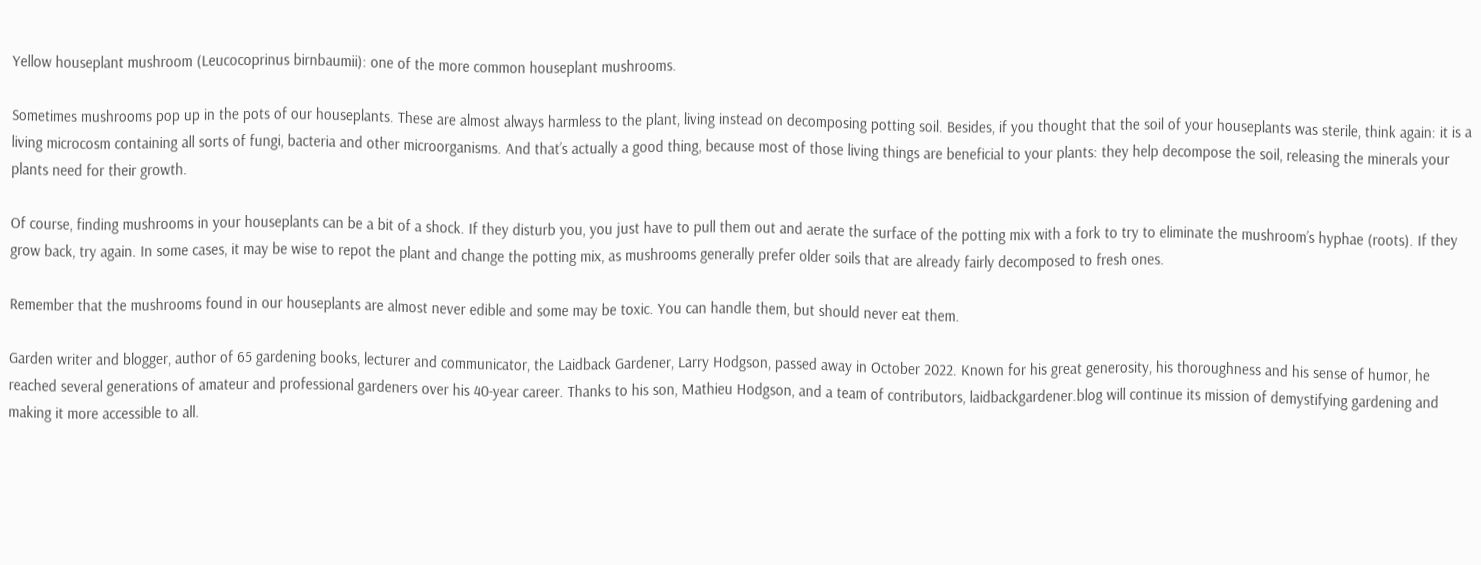Yellow houseplant mushroom (Leucocoprinus birnbaumii): one of the more common houseplant mushrooms.

Sometimes mushrooms pop up in the pots of our houseplants. These are almost always harmless to the plant, living instead on decomposing potting soil. Besides, if you thought that the soil of your houseplants was sterile, think again: it is a living microcosm containing all sorts of fungi, bacteria and other microorganisms. And that’s actually a good thing, because most of those living things are beneficial to your plants: they help decompose the soil, releasing the minerals your plants need for their growth.

Of course, finding mushrooms in your houseplants can be a bit of a shock. If they disturb you, you just have to pull them out and aerate the surface of the potting mix with a fork to try to eliminate the mushroom’s hyphae (roots). If they grow back, try again. In some cases, it may be wise to repot the plant and change the potting mix, as mushrooms generally prefer older soils that are already fairly decomposed to fresh ones.

Remember that the mushrooms found in our houseplants are almost never edible and some may be toxic. You can handle them, but should never eat them.

Garden writer and blogger, author of 65 gardening books, lecturer and communicator, the Laidback Gardener, Larry Hodgson, passed away in October 2022. Known for his great generosity, his thoroughness and his sense of humor, he reached several generations of amateur and professional gardeners over his 40-year career. Thanks to his son, Mathieu Hodgson, and a team of contributors, laidbackgardener.blog will continue its mission of demystifying gardening and making it more accessible to all.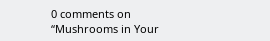0 comments on “Mushrooms in Your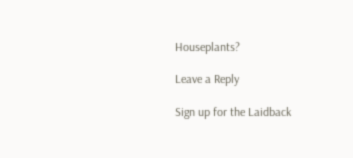Houseplants?

Leave a Reply

Sign up for the Laidback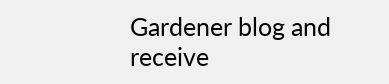Gardener blog and receive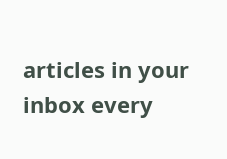articles in your inbox every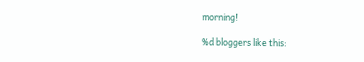morning!

%d bloggers like this: